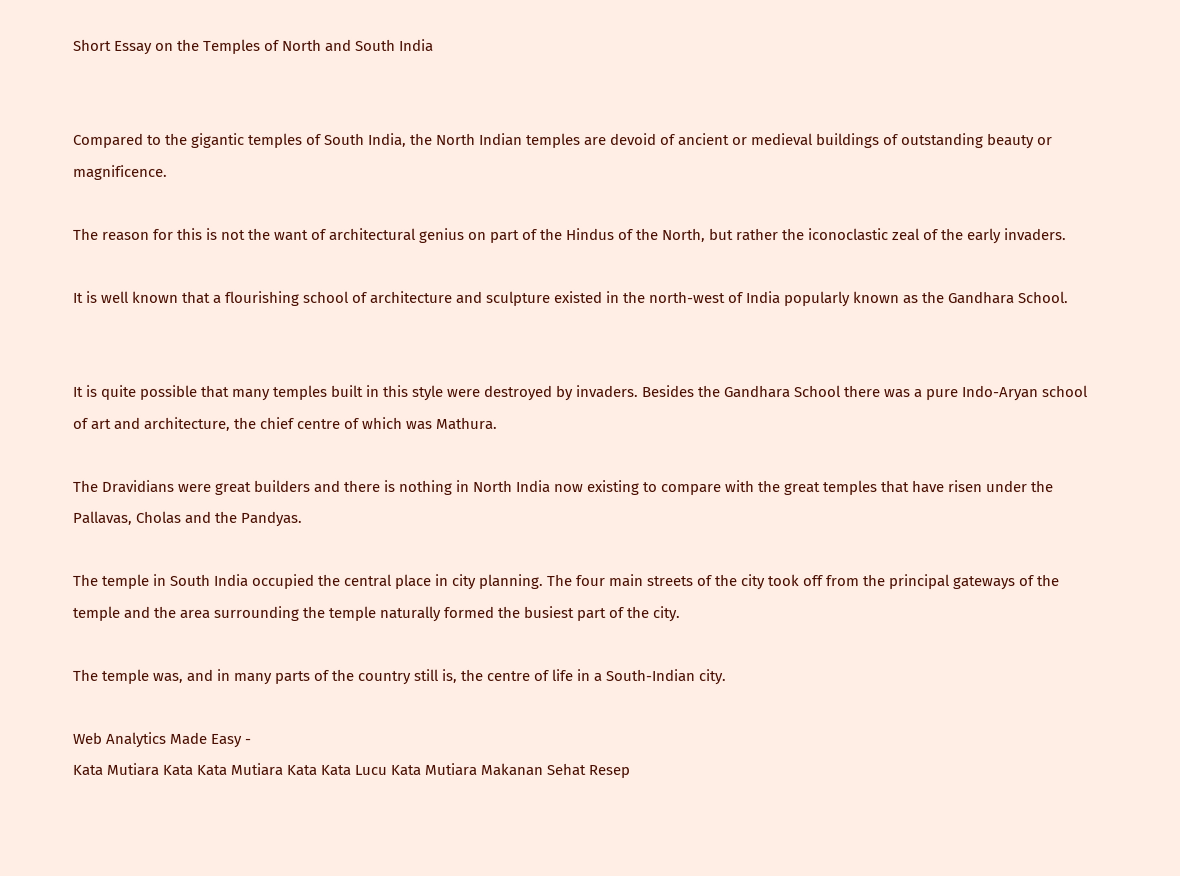Short Essay on the Temples of North and South India


Compared to the gigantic temples of South India, the North Indian temples are devoid of ancient or medieval buildings of outstanding beauty or magnificence.

The reason for this is not the want of architectural genius on part of the Hindus of the North, but rather the iconoclastic zeal of the early invaders.

It is well known that a flourishing school of architecture and sculpture existed in the north-west of India popularly known as the Gandhara School.


It is quite possible that many temples built in this style were destroyed by invaders. Besides the Gandhara School there was a pure Indo-Aryan school of art and architecture, the chief centre of which was Mathura.

The Dravidians were great builders and there is nothing in North India now existing to compare with the great temples that have risen under the Pallavas, Cholas and the Pandyas.

The temple in South India occupied the central place in city planning. The four main streets of the city took off from the principal gateways of the temple and the area surrounding the temple naturally formed the busiest part of the city.

The temple was, and in many parts of the country still is, the centre of life in a South-Indian city.

Web Analytics Made Easy -
Kata Mutiara Kata Kata Mutiara Kata Kata Lucu Kata Mutiara Makanan Sehat Resep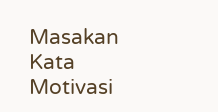Masakan Kata Motivasi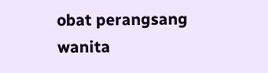obat perangsang wanita